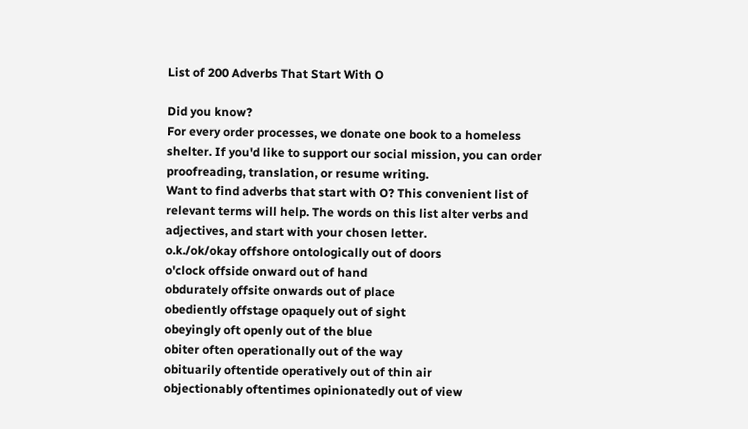List of 200 Adverbs That Start With O

Did you know?
For every order processes, we donate one book to a homeless shelter. If you'd like to support our social mission, you can order proofreading, translation, or resume writing.
Want to find adverbs that start with O? This convenient list of relevant terms will help. The words on this list alter verbs and adjectives, and start with your chosen letter.
o.k./ok/okay offshore ontologically out of doors
o'clock offside onward out of hand
obdurately offsite onwards out of place
obediently offstage opaquely out of sight
obeyingly oft openly out of the blue
obiter often operationally out of the way
obituarily oftentide operatively out of thin air
objectionably oftentimes opinionatedly out of view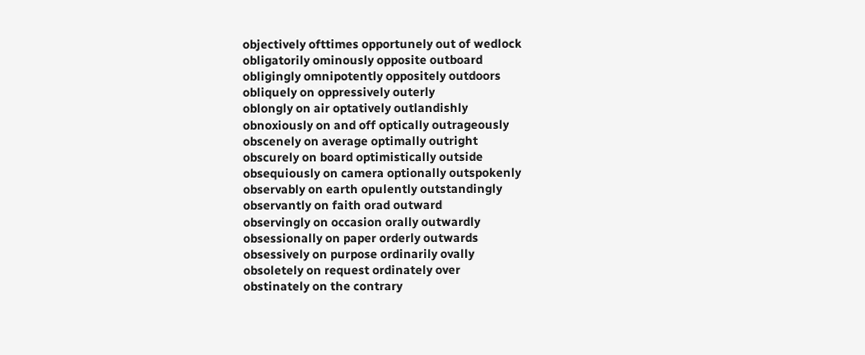objectively ofttimes opportunely out of wedlock
obligatorily ominously opposite outboard
obligingly omnipotently oppositely outdoors
obliquely on oppressively outerly
oblongly on air optatively outlandishly
obnoxiously on and off optically outrageously
obscenely on average optimally outright
obscurely on board optimistically outside
obsequiously on camera optionally outspokenly
observably on earth opulently outstandingly
observantly on faith orad outward
observingly on occasion orally outwardly
obsessionally on paper orderly outwards
obsessively on purpose ordinarily ovally
obsoletely on request ordinately over
obstinately on the contrary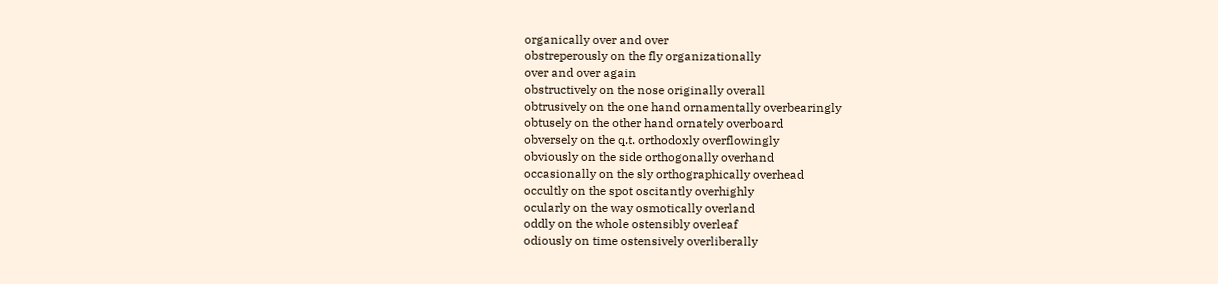organically over and over
obstreperously on the fly organizationally
over and over again
obstructively on the nose originally overall
obtrusively on the one hand ornamentally overbearingly
obtusely on the other hand ornately overboard
obversely on the q.t. orthodoxly overflowingly
obviously on the side orthogonally overhand
occasionally on the sly orthographically overhead
occultly on the spot oscitantly overhighly
ocularly on the way osmotically overland
oddly on the whole ostensibly overleaf
odiously on time ostensively overliberally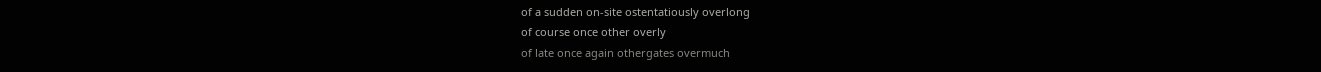of a sudden on-site ostentatiously overlong
of course once other overly
of late once again othergates overmuch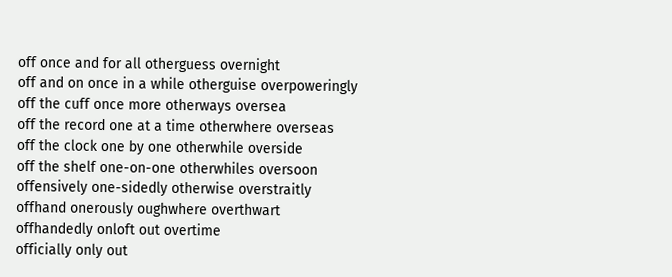off once and for all otherguess overnight
off and on once in a while otherguise overpoweringly
off the cuff once more otherways oversea
off the record one at a time otherwhere overseas
off the clock one by one otherwhile overside
off the shelf one-on-one otherwhiles oversoon
offensively one-sidedly otherwise overstraitly
offhand onerously oughwhere overthwart
offhandedly onloft out overtime
officially only out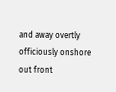and away overtly
officiously onshore out front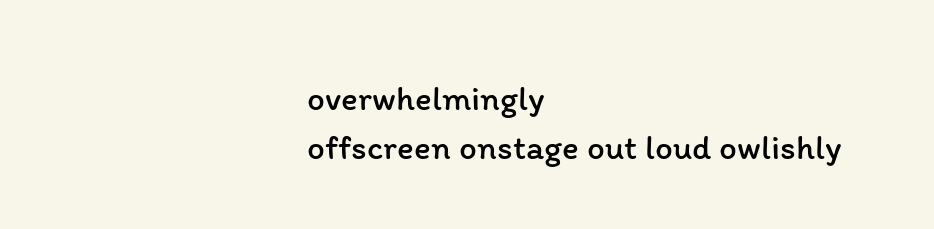overwhelmingly
offscreen onstage out loud owlishly